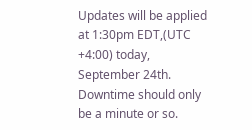Updates will be applied at 1:30pm EDT,(UTC +4:00) today, September 24th. Downtime should only be a minute or so.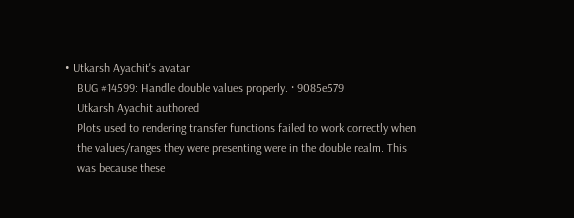• Utkarsh Ayachit's avatar
    BUG #14599: Handle double values properly. · 9085e579
    Utkarsh Ayachit authored
    Plots used to rendering transfer functions failed to work correctly when
    the values/ranges they were presenting were in the double realm. This
    was because these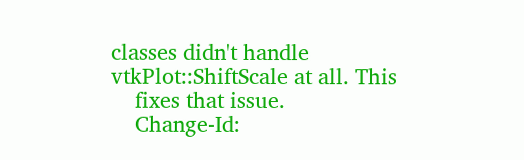classes didn't handle vtkPlot::ShiftScale at all. This
    fixes that issue.
    Change-Id: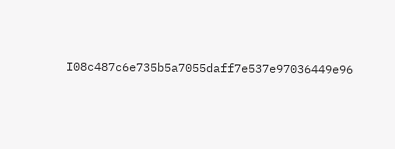I08c487c6e735b5a7055daff7e537e97036449e96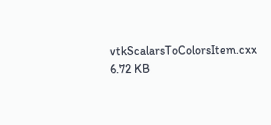vtkScalarsToColorsItem.cxx 6.72 KB